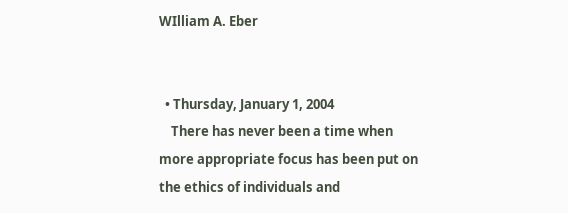WIlliam A. Eber


  • Thursday, January 1, 2004
    There has never been a time when more appropriate focus has been put on the ethics of individuals and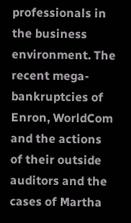professionals in the business environment. The recent mega-bankruptcies of Enron, WorldCom and the actions of their outside auditors and the cases of Martha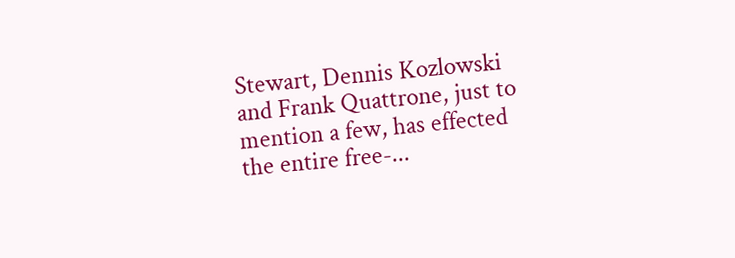Stewart, Dennis Kozlowski and Frank Quattrone, just to mention a few, has effected the entire free-...